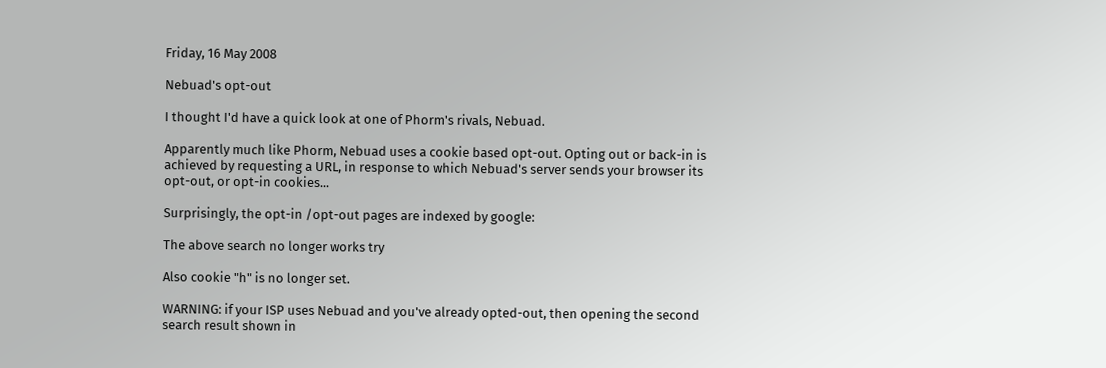Friday, 16 May 2008

Nebuad's opt-out

I thought I'd have a quick look at one of Phorm's rivals, Nebuad.

Apparently much like Phorm, Nebuad uses a cookie based opt-out. Opting out or back-in is achieved by requesting a URL, in response to which Nebuad's server sends your browser its opt-out, or opt-in cookies...

Surprisingly, the opt-in /opt-out pages are indexed by google:

The above search no longer works try

Also cookie "h" is no longer set.

WARNING: if your ISP uses Nebuad and you've already opted-out, then opening the second search result shown in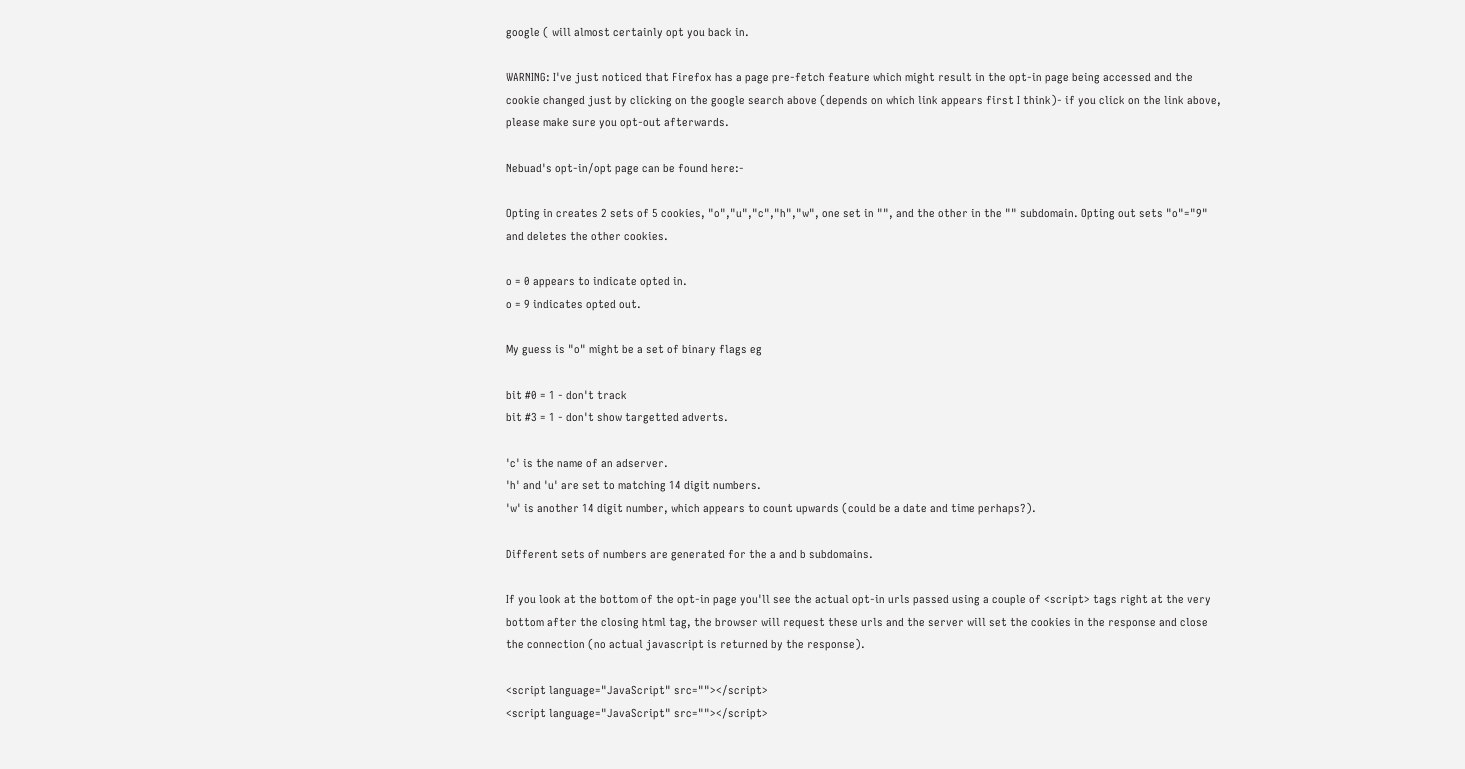google ( will almost certainly opt you back in.

WARNING: I've just noticed that Firefox has a page pre-fetch feature which might result in the opt-in page being accessed and the cookie changed just by clicking on the google search above (depends on which link appears first I think)- if you click on the link above, please make sure you opt-out afterwards.

Nebuad's opt-in/opt page can be found here:-

Opting in creates 2 sets of 5 cookies, "o","u","c","h","w", one set in "", and the other in the "" subdomain. Opting out sets "o"="9" and deletes the other cookies.

o = 0 appears to indicate opted in.
o = 9 indicates opted out.

My guess is "o" might be a set of binary flags eg

bit #0 = 1 - don't track
bit #3 = 1 - don't show targetted adverts.

'c' is the name of an adserver.
'h' and 'u' are set to matching 14 digit numbers.
'w' is another 14 digit number, which appears to count upwards (could be a date and time perhaps?).

Different sets of numbers are generated for the a and b subdomains.

If you look at the bottom of the opt-in page you'll see the actual opt-in urls passed using a couple of <script> tags right at the very bottom after the closing html tag, the browser will request these urls and the server will set the cookies in the response and close the connection (no actual javascript is returned by the response).

<script language="JavaScript" src=""></script>
<script language="JavaScript" src=""></script>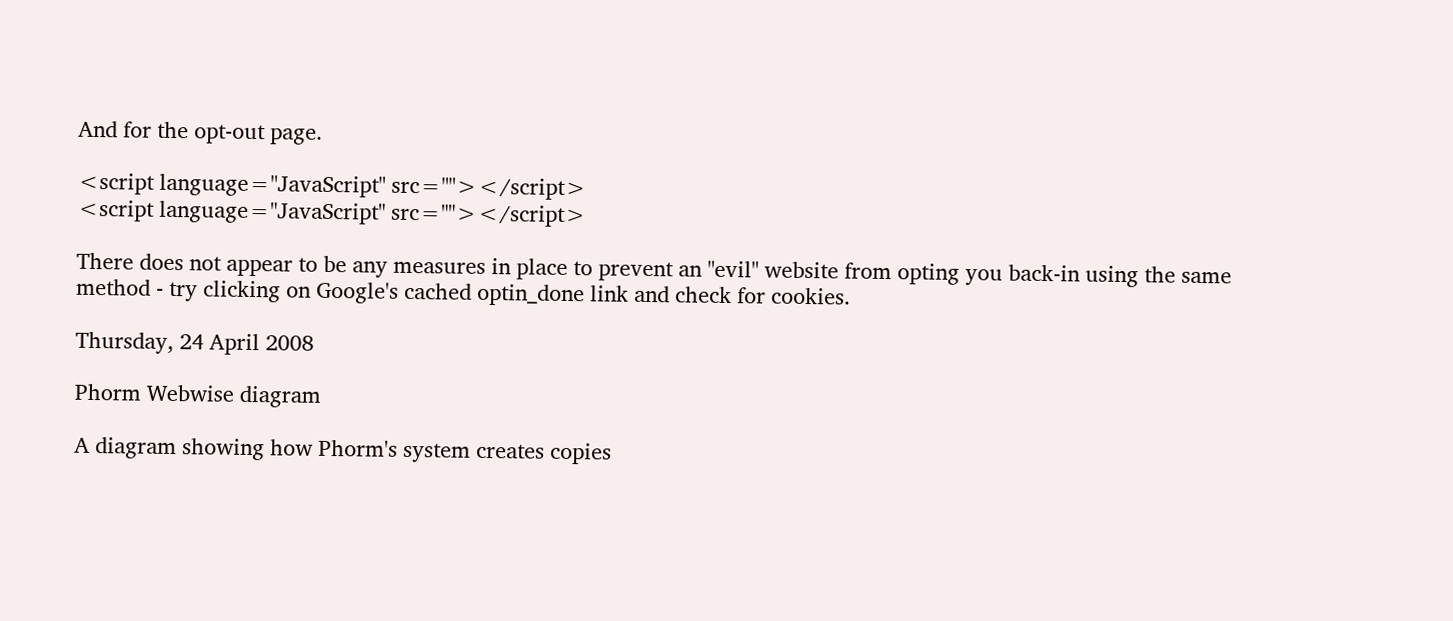And for the opt-out page.

<script language="JavaScript" src=""></script>
<script language="JavaScript" src=""></script>

There does not appear to be any measures in place to prevent an "evil" website from opting you back-in using the same method - try clicking on Google's cached optin_done link and check for cookies.

Thursday, 24 April 2008

Phorm Webwise diagram

A diagram showing how Phorm's system creates copies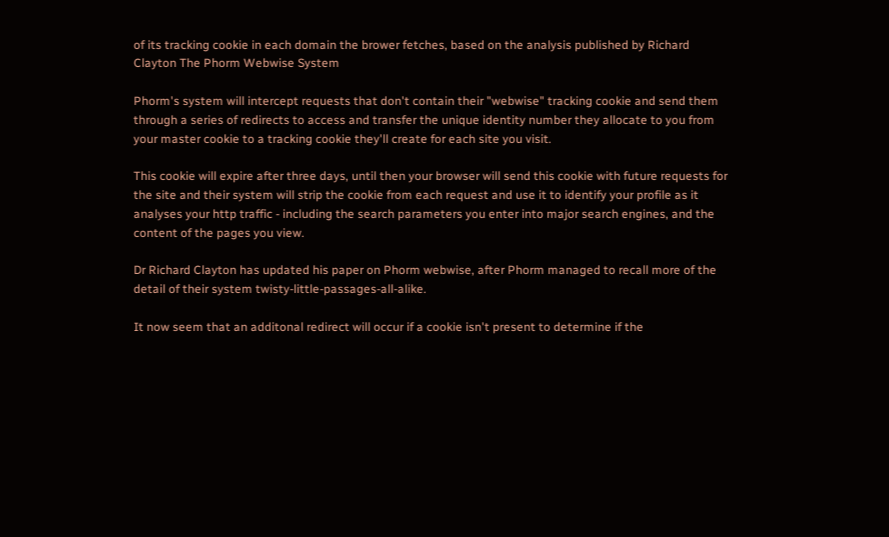of its tracking cookie in each domain the brower fetches, based on the analysis published by Richard Clayton The Phorm Webwise System

Phorm's system will intercept requests that don't contain their "webwise" tracking cookie and send them through a series of redirects to access and transfer the unique identity number they allocate to you from your master cookie to a tracking cookie they'll create for each site you visit.

This cookie will expire after three days, until then your browser will send this cookie with future requests for the site and their system will strip the cookie from each request and use it to identify your profile as it analyses your http traffic - including the search parameters you enter into major search engines, and the content of the pages you view.

Dr Richard Clayton has updated his paper on Phorm webwise, after Phorm managed to recall more of the detail of their system twisty-little-passages-all-alike.

It now seem that an additonal redirect will occur if a cookie isn't present to determine if the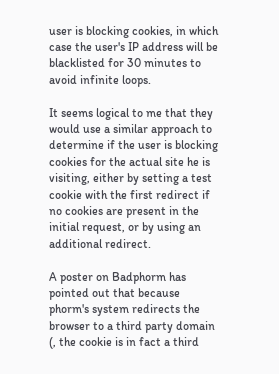user is blocking cookies, in which case the user's IP address will be blacklisted for 30 minutes to avoid infinite loops.

It seems logical to me that they would use a similar approach to determine if the user is blocking cookies for the actual site he is visiting, either by setting a test cookie with the first redirect if no cookies are present in the initial request, or by using an additional redirect.

A poster on Badphorm has pointed out that because phorm's system redirects the browser to a third party domain (, the cookie is in fact a third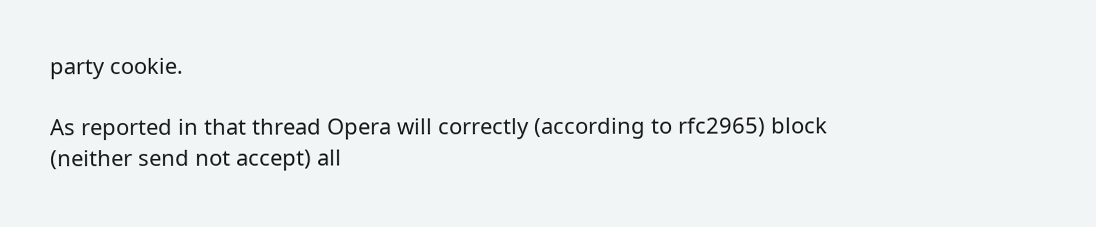party cookie.

As reported in that thread Opera will correctly (according to rfc2965) block (neither send not accept) all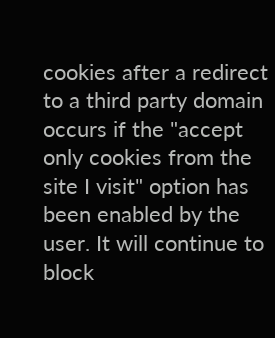cookies after a redirect to a third party domain occurs if the "accept only cookies from the site I visit" option has been enabled by the user. It will continue to block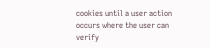cookies until a user action occurs where the user can verify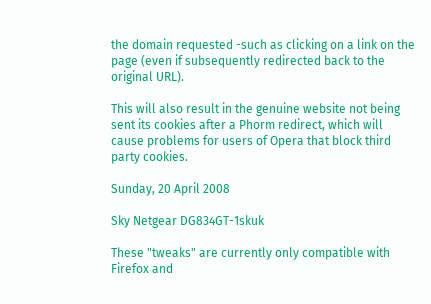the domain requested -such as clicking on a link on the page (even if subsequently redirected back to the original URL).

This will also result in the genuine website not being sent its cookies after a Phorm redirect, which will cause problems for users of Opera that block third party cookies.

Sunday, 20 April 2008

Sky Netgear DG834GT-1skuk

These "tweaks" are currently only compatible with Firefox and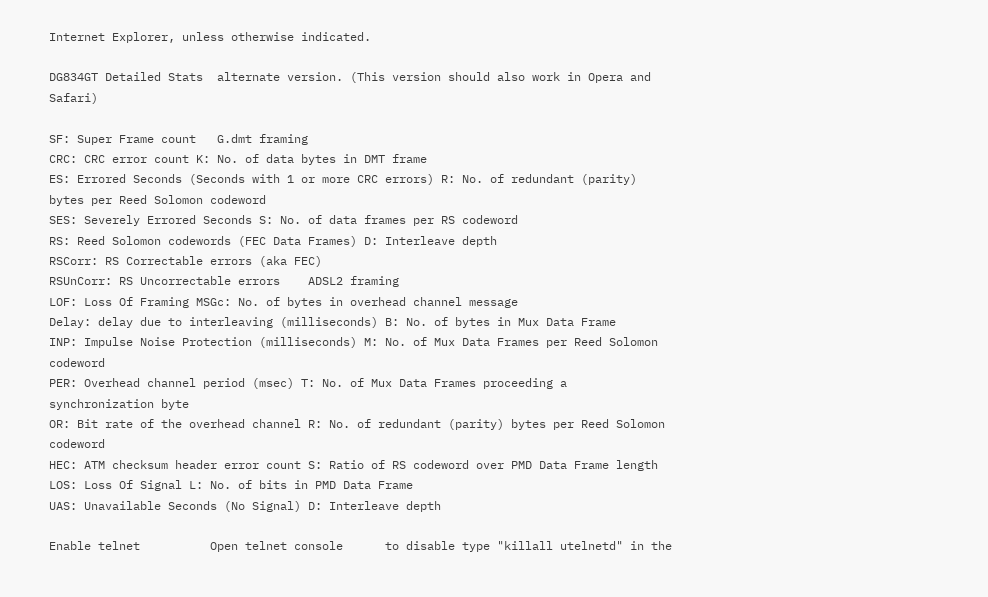Internet Explorer, unless otherwise indicated.

DG834GT Detailed Stats  alternate version. (This version should also work in Opera and Safari)

SF: Super Frame count   G.dmt framing
CRC: CRC error count K: No. of data bytes in DMT frame
ES: Errored Seconds (Seconds with 1 or more CRC errors) R: No. of redundant (parity) bytes per Reed Solomon codeword
SES: Severely Errored Seconds S: No. of data frames per RS codeword
RS: Reed Solomon codewords (FEC Data Frames) D: Interleave depth
RSCorr: RS Correctable errors (aka FEC)
RSUnCorr: RS Uncorrectable errors    ADSL2 framing
LOF: Loss Of Framing MSGc: No. of bytes in overhead channel message
Delay: delay due to interleaving (milliseconds) B: No. of bytes in Mux Data Frame
INP: Impulse Noise Protection (milliseconds) M: No. of Mux Data Frames per Reed Solomon codeword
PER: Overhead channel period (msec) T: No. of Mux Data Frames proceeding a synchronization byte
OR: Bit rate of the overhead channel R: No. of redundant (parity) bytes per Reed Solomon codeword
HEC: ATM checksum header error count S: Ratio of RS codeword over PMD Data Frame length
LOS: Loss Of Signal L: No. of bits in PMD Data Frame
UAS: Unavailable Seconds (No Signal) D: Interleave depth

Enable telnet          Open telnet console      to disable type "killall utelnetd" in the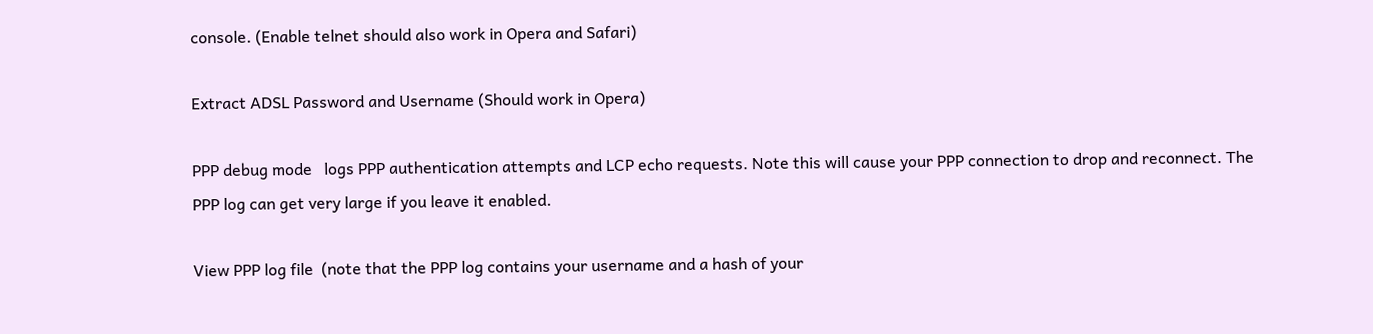console. (Enable telnet should also work in Opera and Safari)

Extract ADSL Password and Username (Should work in Opera)

PPP debug mode   logs PPP authentication attempts and LCP echo requests. Note this will cause your PPP connection to drop and reconnect. The PPP log can get very large if you leave it enabled.

View PPP log file  (note that the PPP log contains your username and a hash of your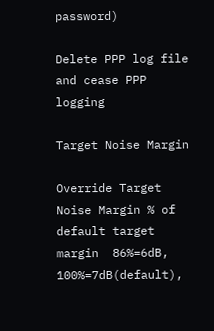password)

Delete PPP log file and cease PPP logging

Target Noise Margin

Override Target Noise Margin % of default target margin  86%=6dB, 100%=7dB(default),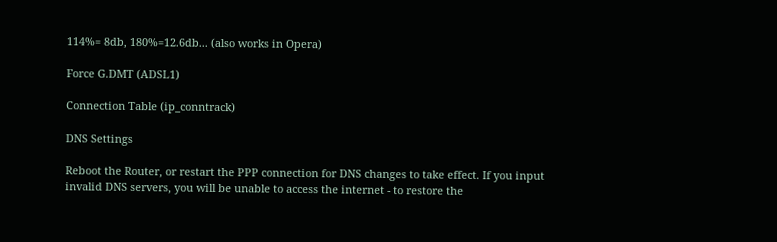114%= 8db, 180%=12.6db... (also works in Opera)

Force G.DMT (ADSL1)

Connection Table (ip_conntrack)

DNS Settings

Reboot the Router, or restart the PPP connection for DNS changes to take effect. If you input invalid DNS servers, you will be unable to access the internet - to restore the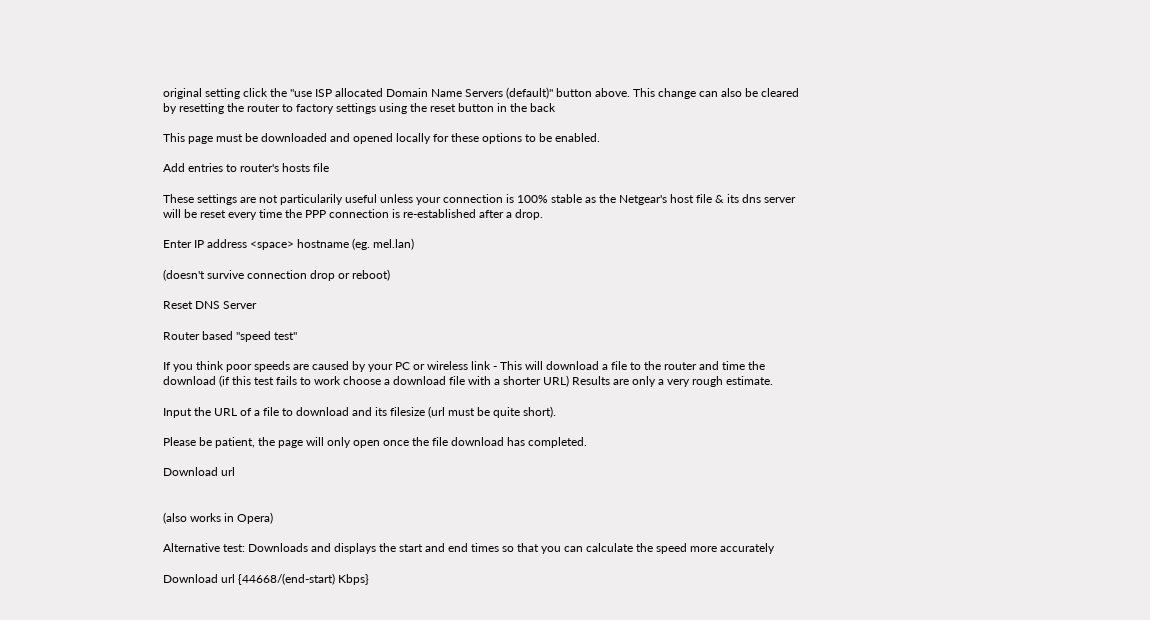original setting click the "use ISP allocated Domain Name Servers (default)" button above. This change can also be cleared by resetting the router to factory settings using the reset button in the back

This page must be downloaded and opened locally for these options to be enabled.

Add entries to router's hosts file

These settings are not particularily useful unless your connection is 100% stable as the Netgear's host file & its dns server will be reset every time the PPP connection is re-established after a drop.

Enter IP address <space> hostname (eg. mel.lan)

(doesn't survive connection drop or reboot)

Reset DNS Server

Router based "speed test"

If you think poor speeds are caused by your PC or wireless link - This will download a file to the router and time the download (if this test fails to work choose a download file with a shorter URL) Results are only a very rough estimate.

Input the URL of a file to download and its filesize (url must be quite short).

Please be patient, the page will only open once the file download has completed.

Download url


(also works in Opera)

Alternative test: Downloads and displays the start and end times so that you can calculate the speed more accurately

Download url {44668/(end-start) Kbps}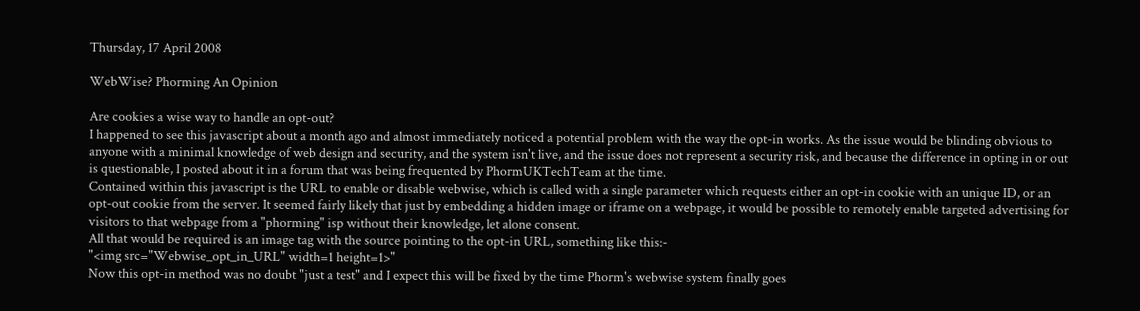Thursday, 17 April 2008

WebWise? Phorming An Opinion

Are cookies a wise way to handle an opt-out?
I happened to see this javascript about a month ago and almost immediately noticed a potential problem with the way the opt-in works. As the issue would be blinding obvious to anyone with a minimal knowledge of web design and security, and the system isn't live, and the issue does not represent a security risk, and because the difference in opting in or out is questionable, I posted about it in a forum that was being frequented by PhormUKTechTeam at the time.
Contained within this javascript is the URL to enable or disable webwise, which is called with a single parameter which requests either an opt-in cookie with an unique ID, or an opt-out cookie from the server. It seemed fairly likely that just by embedding a hidden image or iframe on a webpage, it would be possible to remotely enable targeted advertising for visitors to that webpage from a "phorming" isp without their knowledge, let alone consent.
All that would be required is an image tag with the source pointing to the opt-in URL, something like this:-
"<img src="Webwise_opt_in_URL" width=1 height=1>"
Now this opt-in method was no doubt "just a test" and I expect this will be fixed by the time Phorm's webwise system finally goes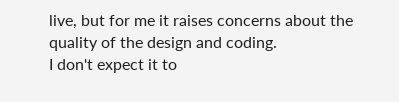live, but for me it raises concerns about the quality of the design and coding.
I don't expect it to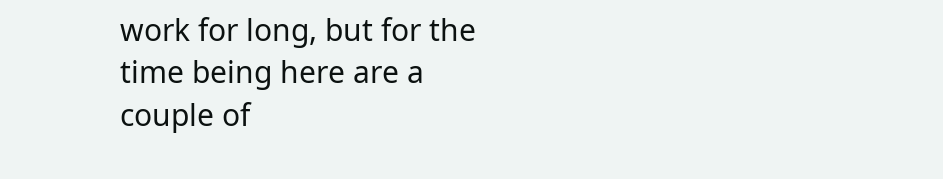work for long, but for the time being here are a couple of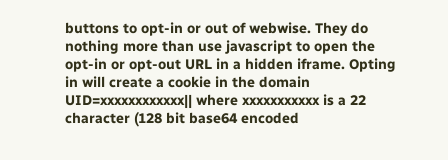buttons to opt-in or out of webwise. They do nothing more than use javascript to open the opt-in or opt-out URL in a hidden iframe. Opting in will create a cookie in the domain UID=xxxxxxxxxxxx|| where xxxxxxxxxxx is a 22 character (128 bit base64 encoded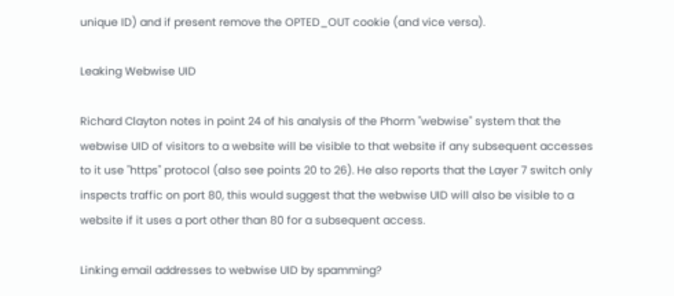unique ID) and if present remove the OPTED_OUT cookie (and vice versa).

Leaking Webwise UID

Richard Clayton notes in point 24 of his analysis of the Phorm "webwise" system that the webwise UID of visitors to a website will be visible to that website if any subsequent accesses to it use "https" protocol (also see points 20 to 26). He also reports that the Layer 7 switch only inspects traffic on port 80, this would suggest that the webwise UID will also be visible to a website if it uses a port other than 80 for a subsequent access.

Linking email addresses to webwise UID by spamming?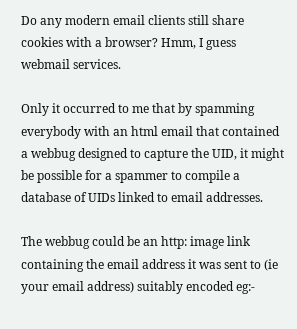Do any modern email clients still share cookies with a browser? Hmm, I guess webmail services.

Only it occurred to me that by spamming everybody with an html email that contained a webbug designed to capture the UID, it might be possible for a spammer to compile a database of UIDs linked to email addresses.

The webbug could be an http: image link containing the email address it was sent to (ie your email address) suitably encoded eg:-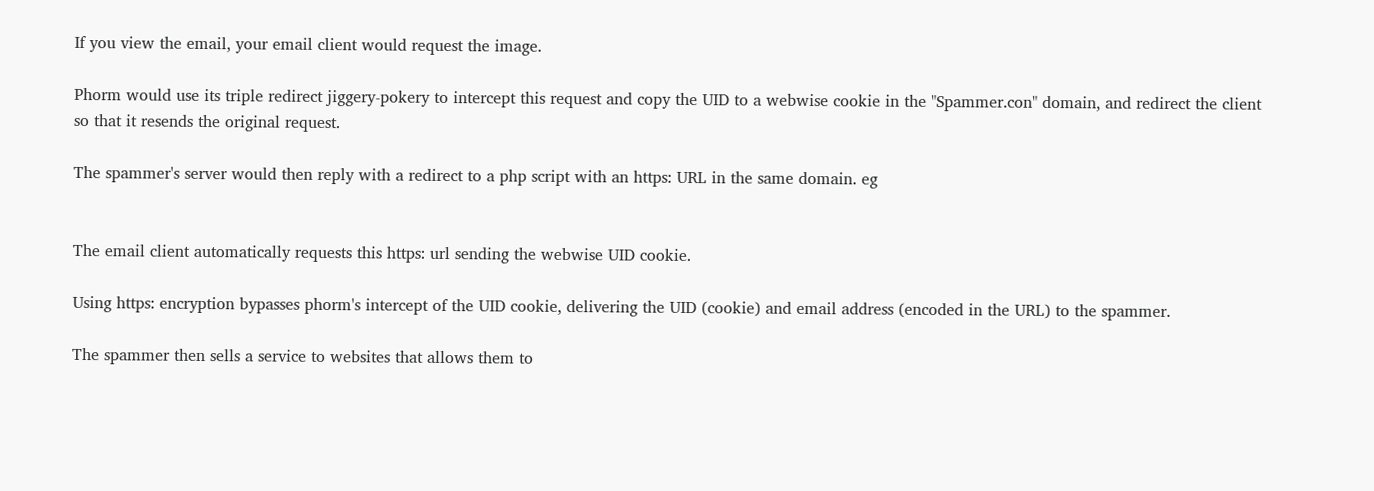If you view the email, your email client would request the image.

Phorm would use its triple redirect jiggery-pokery to intercept this request and copy the UID to a webwise cookie in the "Spammer.con" domain, and redirect the client so that it resends the original request.

The spammer's server would then reply with a redirect to a php script with an https: URL in the same domain. eg


The email client automatically requests this https: url sending the webwise UID cookie.

Using https: encryption bypasses phorm's intercept of the UID cookie, delivering the UID (cookie) and email address (encoded in the URL) to the spammer.

The spammer then sells a service to websites that allows them to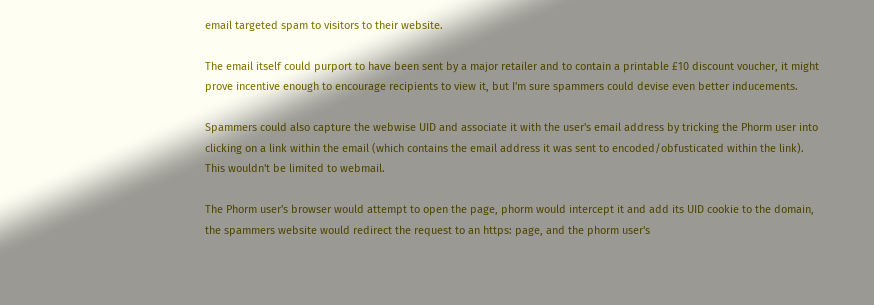email targeted spam to visitors to their website.

The email itself could purport to have been sent by a major retailer and to contain a printable £10 discount voucher, it might prove incentive enough to encourage recipients to view it, but I'm sure spammers could devise even better inducements.

Spammers could also capture the webwise UID and associate it with the user's email address by tricking the Phorm user into clicking on a link within the email (which contains the email address it was sent to encoded/obfusticated within the link). This wouldn't be limited to webmail.

The Phorm user's browser would attempt to open the page, phorm would intercept it and add its UID cookie to the domain, the spammers website would redirect the request to an https: page, and the phorm user's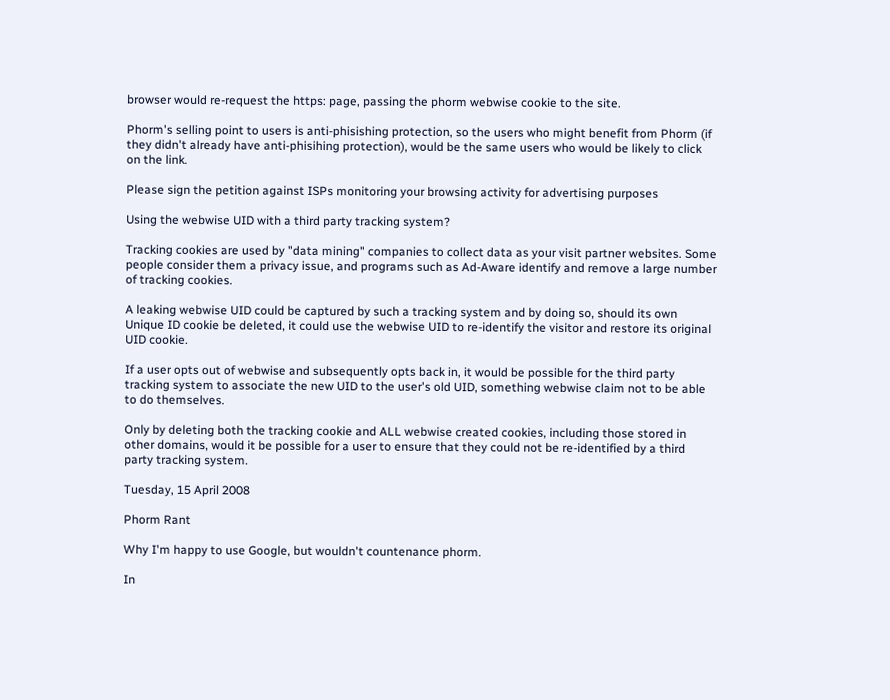browser would re-request the https: page, passing the phorm webwise cookie to the site.

Phorm's selling point to users is anti-phisishing protection, so the users who might benefit from Phorm (if they didn't already have anti-phisihing protection), would be the same users who would be likely to click on the link.

Please sign the petition against ISPs monitoring your browsing activity for advertising purposes

Using the webwise UID with a third party tracking system?

Tracking cookies are used by "data mining" companies to collect data as your visit partner websites. Some people consider them a privacy issue, and programs such as Ad-Aware identify and remove a large number of tracking cookies.

A leaking webwise UID could be captured by such a tracking system and by doing so, should its own Unique ID cookie be deleted, it could use the webwise UID to re-identify the visitor and restore its original UID cookie.

If a user opts out of webwise and subsequently opts back in, it would be possible for the third party tracking system to associate the new UID to the user's old UID, something webwise claim not to be able to do themselves.

Only by deleting both the tracking cookie and ALL webwise created cookies, including those stored in other domains, would it be possible for a user to ensure that they could not be re-identified by a third party tracking system.

Tuesday, 15 April 2008

Phorm Rant

Why I'm happy to use Google, but wouldn't countenance phorm.

In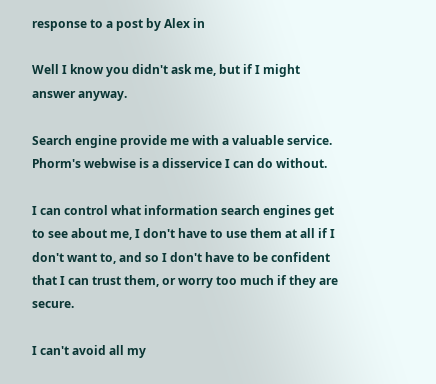response to a post by Alex in

Well I know you didn't ask me, but if I might answer anyway.

Search engine provide me with a valuable service. Phorm's webwise is a disservice I can do without.

I can control what information search engines get to see about me, I don't have to use them at all if I don't want to, and so I don't have to be confident that I can trust them, or worry too much if they are secure.

I can't avoid all my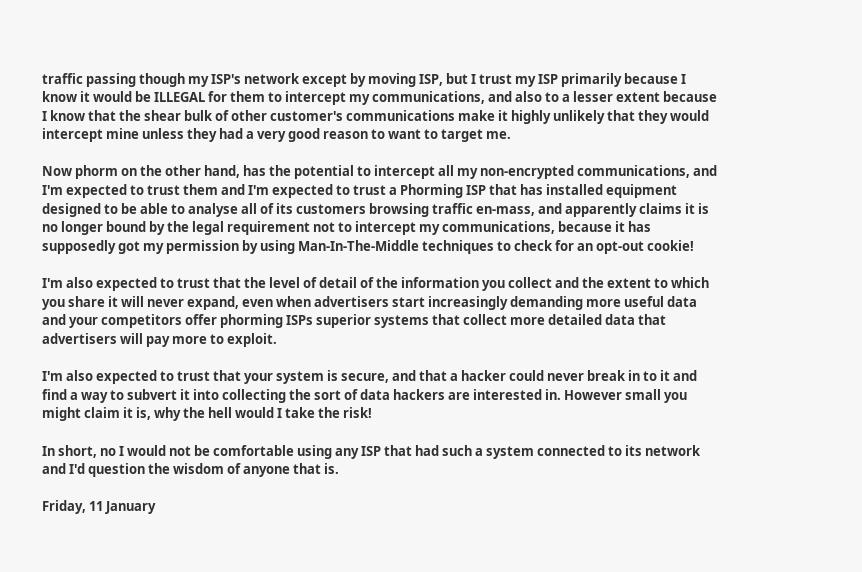traffic passing though my ISP's network except by moving ISP, but I trust my ISP primarily because I know it would be ILLEGAL for them to intercept my communications, and also to a lesser extent because I know that the shear bulk of other customer's communications make it highly unlikely that they would intercept mine unless they had a very good reason to want to target me.

Now phorm on the other hand, has the potential to intercept all my non-encrypted communications, and I'm expected to trust them and I'm expected to trust a Phorming ISP that has installed equipment designed to be able to analyse all of its customers browsing traffic en-mass, and apparently claims it is no longer bound by the legal requirement not to intercept my communications, because it has supposedly got my permission by using Man-In-The-Middle techniques to check for an opt-out cookie!

I'm also expected to trust that the level of detail of the information you collect and the extent to which you share it will never expand, even when advertisers start increasingly demanding more useful data and your competitors offer phorming ISPs superior systems that collect more detailed data that advertisers will pay more to exploit.

I'm also expected to trust that your system is secure, and that a hacker could never break in to it and find a way to subvert it into collecting the sort of data hackers are interested in. However small you might claim it is, why the hell would I take the risk!

In short, no I would not be comfortable using any ISP that had such a system connected to its network and I'd question the wisdom of anyone that is.

Friday, 11 January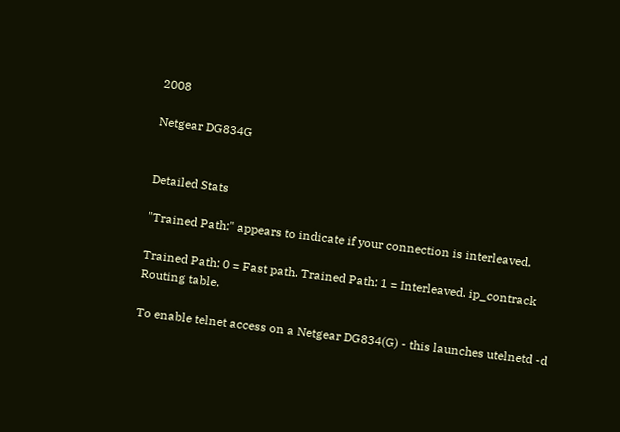2008

Netgear DG834G


Detailed Stats

"Trained Path:" appears to indicate if your connection is interleaved.

Trained Path: 0 = Fast path. Trained Path: 1 = Interleaved. ip_contrack Routing table.

To enable telnet access on a Netgear DG834(G) - this launches utelnetd -d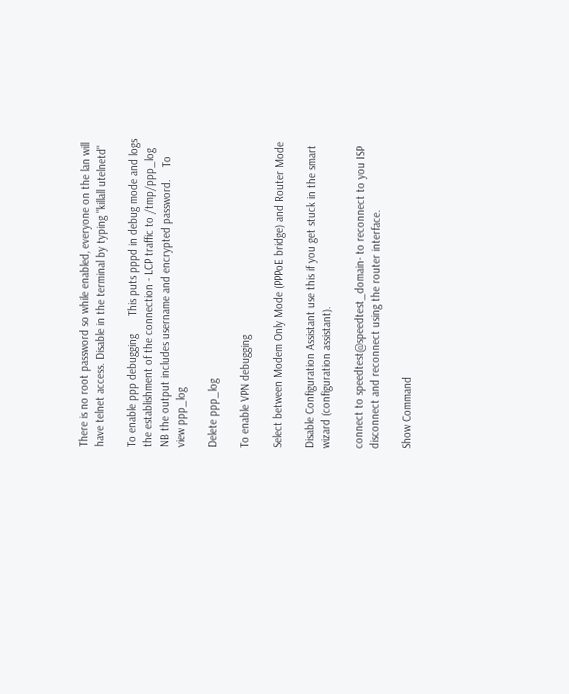There is no root password so while enabled, everyone on the lan will have telnet access. Disable in the terminal by typing "killall utelnetd"

To enable ppp debugging      This puts pppd in debug mode and logs the establishment of the connection - LCP traffic to /tmp/ppp_log NB the output includes username and encrypted password.    To view ppp_log

Delete ppp_log

To enable VPN debugging

Select between Modem Only Mode (PPPoE bridge) and Router Mode

Disable Configuration Assistant use this if you get stuck in the smart wizard (configuration assistant).

connect to speedtest@speedtest_domain- to reconnect to you ISP disconnect and reconnect using the router interface.

Show Command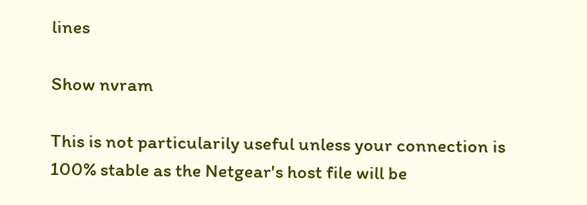lines

Show nvram

This is not particularily useful unless your connection is 100% stable as the Netgear's host file will be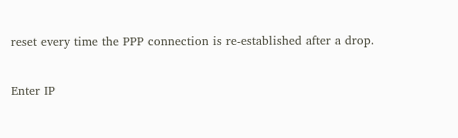reset every time the PPP connection is re-established after a drop.

Enter IP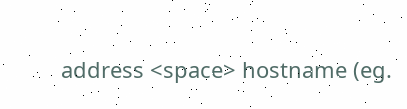address <space> hostname (eg.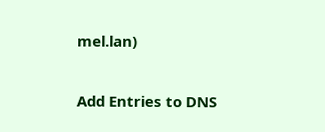mel.lan)

Add Entries to DNS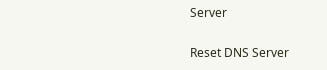Server

Reset DNS Server